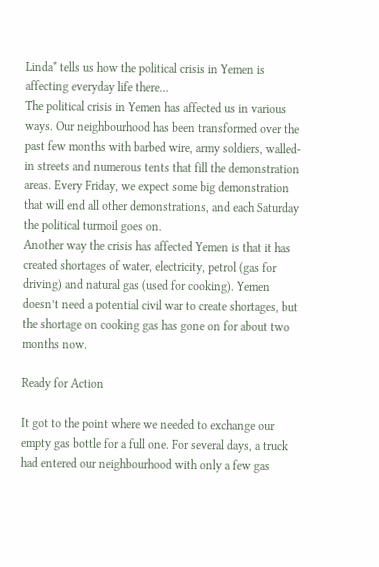Linda* tells us how the political crisis in Yemen is affecting everyday life there…
The political crisis in Yemen has affected us in various ways. Our neighbourhood has been transformed over the past few months with barbed wire, army soldiers, walled-in streets and numerous tents that fill the demonstration areas. Every Friday, we expect some big demonstration that will end all other demonstrations, and each Saturday the political turmoil goes on.
Another way the crisis has affected Yemen is that it has created shortages of water, electricity, petrol (gas for driving) and natural gas (used for cooking). Yemen doesn’t need a potential civil war to create shortages, but the shortage on cooking gas has gone on for about two months now.

Ready for Action

It got to the point where we needed to exchange our empty gas bottle for a full one. For several days, a truck had entered our neighbourhood with only a few gas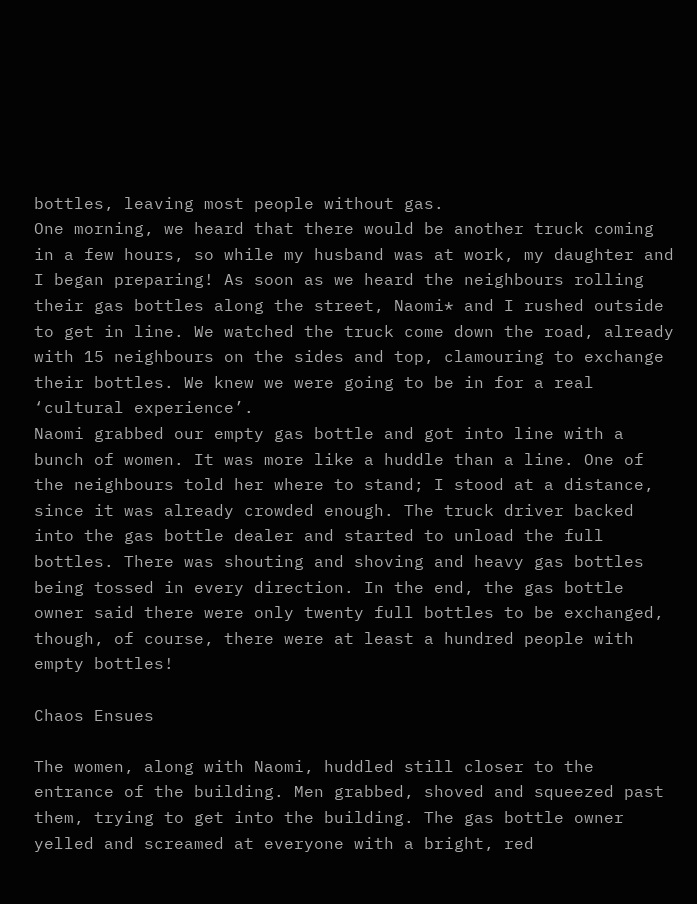bottles, leaving most people without gas.
One morning, we heard that there would be another truck coming in a few hours, so while my husband was at work, my daughter and I began preparing! As soon as we heard the neighbours rolling their gas bottles along the street, Naomi* and I rushed outside to get in line. We watched the truck come down the road, already with 15 neighbours on the sides and top, clamouring to exchange their bottles. We knew we were going to be in for a real ‘cultural experience’.
Naomi grabbed our empty gas bottle and got into line with a bunch of women. It was more like a huddle than a line. One of the neighbours told her where to stand; I stood at a distance, since it was already crowded enough. The truck driver backed into the gas bottle dealer and started to unload the full bottles. There was shouting and shoving and heavy gas bottles being tossed in every direction. In the end, the gas bottle owner said there were only twenty full bottles to be exchanged, though, of course, there were at least a hundred people with empty bottles!

Chaos Ensues

The women, along with Naomi, huddled still closer to the entrance of the building. Men grabbed, shoved and squeezed past them, trying to get into the building. The gas bottle owner yelled and screamed at everyone with a bright, red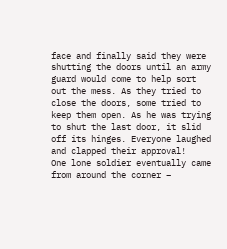face and finally said they were shutting the doors until an army guard would come to help sort out the mess. As they tried to close the doors, some tried to keep them open. As he was trying to shut the last door, it slid off its hinges. Everyone laughed and clapped their approval!
One lone soldier eventually came from around the corner –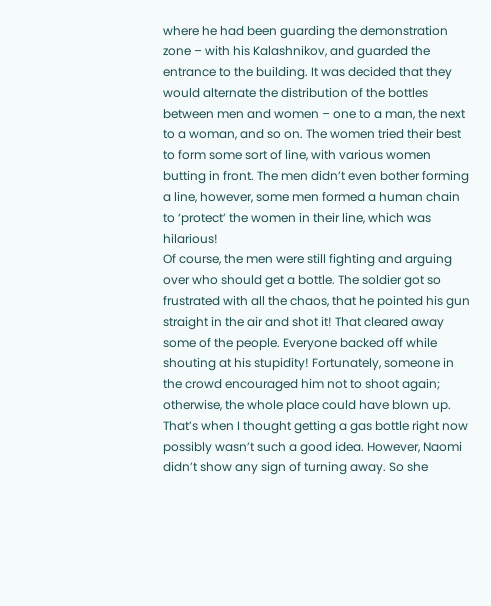where he had been guarding the demonstration zone – with his Kalashnikov, and guarded the entrance to the building. It was decided that they would alternate the distribution of the bottles between men and women – one to a man, the next to a woman, and so on. The women tried their best to form some sort of line, with various women butting in front. The men didn’t even bother forming a line, however, some men formed a human chain to ‘protect’ the women in their line, which was hilarious!
Of course, the men were still fighting and arguing over who should get a bottle. The soldier got so frustrated with all the chaos, that he pointed his gun straight in the air and shot it! That cleared away some of the people. Everyone backed off while shouting at his stupidity! Fortunately, someone in the crowd encouraged him not to shoot again; otherwise, the whole place could have blown up. That’s when I thought getting a gas bottle right now possibly wasn’t such a good idea. However, Naomi didn’t show any sign of turning away. So she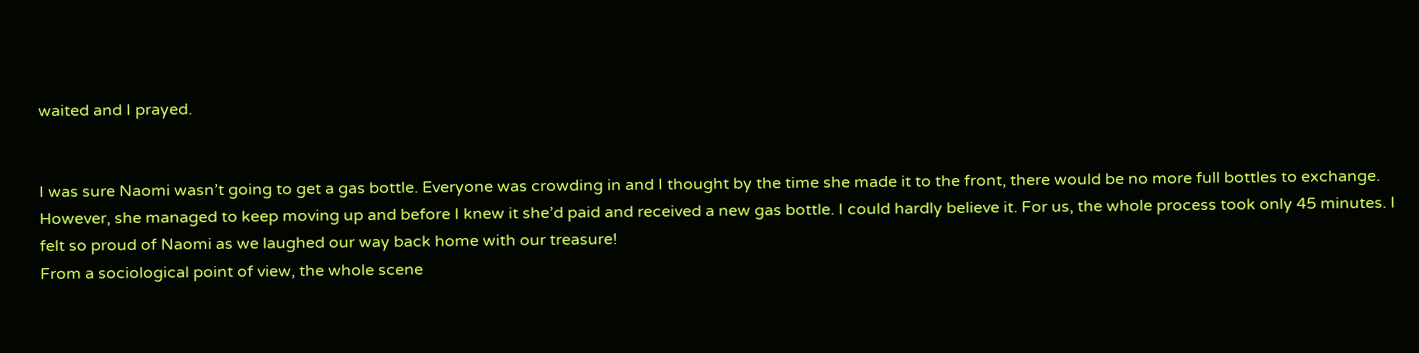waited and I prayed.


I was sure Naomi wasn’t going to get a gas bottle. Everyone was crowding in and I thought by the time she made it to the front, there would be no more full bottles to exchange. However, she managed to keep moving up and before I knew it she’d paid and received a new gas bottle. I could hardly believe it. For us, the whole process took only 45 minutes. I felt so proud of Naomi as we laughed our way back home with our treasure!
From a sociological point of view, the whole scene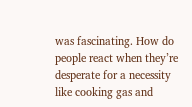was fascinating. How do people react when they’re desperate for a necessity like cooking gas and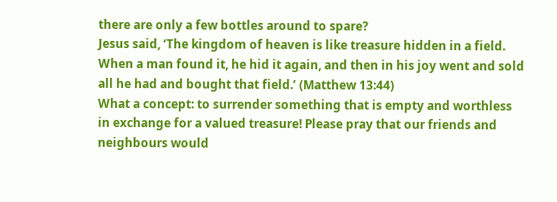there are only a few bottles around to spare?
Jesus said, ‘The kingdom of heaven is like treasure hidden in a field. When a man found it, he hid it again, and then in his joy went and sold all he had and bought that field.’ (Matthew 13:44)
What a concept: to surrender something that is empty and worthless in exchange for a valued treasure! Please pray that our friends and neighbours would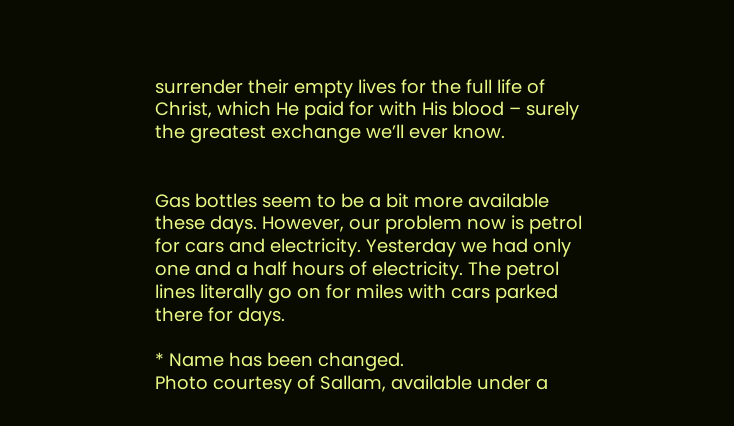surrender their empty lives for the full life of Christ, which He paid for with His blood – surely the greatest exchange we’ll ever know.


Gas bottles seem to be a bit more available these days. However, our problem now is petrol for cars and electricity. Yesterday we had only one and a half hours of electricity. The petrol lines literally go on for miles with cars parked there for days.

* Name has been changed.
Photo courtesy of Sallam, available under a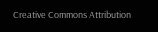Creative Commons Attribution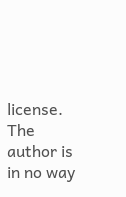license. The author is in no way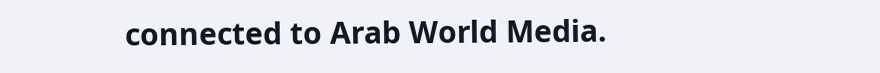connected to Arab World Media.